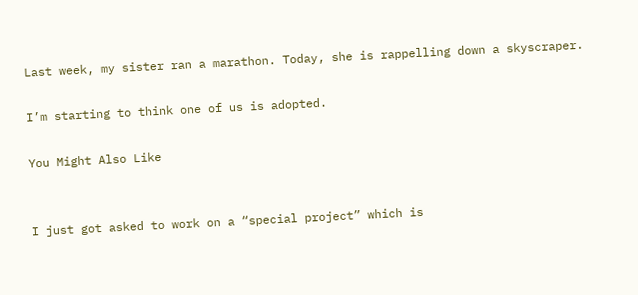Last week, my sister ran a marathon. Today, she is rappelling down a skyscraper.

I’m starting to think one of us is adopted.

You Might Also Like


I just got asked to work on a “special project” which is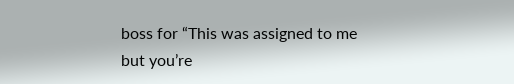boss for “This was assigned to me but you’re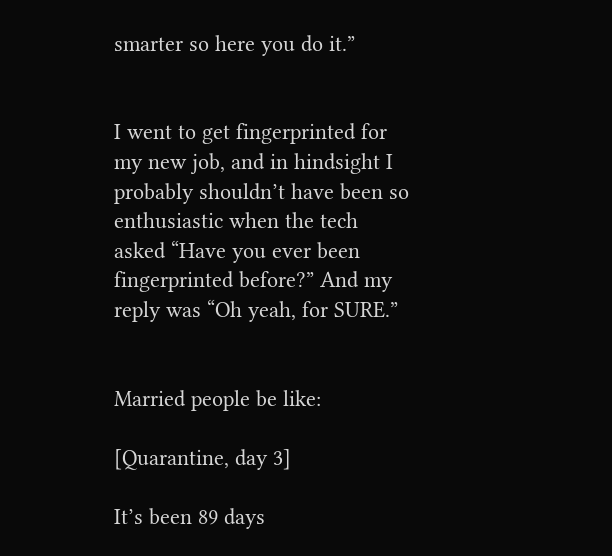smarter so here you do it.”


I went to get fingerprinted for my new job, and in hindsight I probably shouldn’t have been so enthusiastic when the tech asked “Have you ever been fingerprinted before?” And my reply was “Oh yeah, for SURE.”


Married people be like:

[Quarantine, day 3]

It’s been 89 days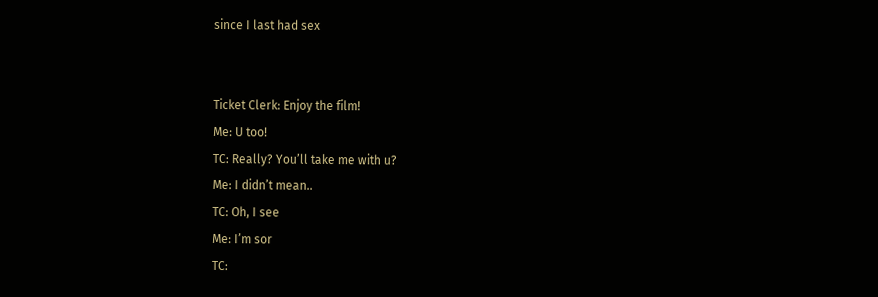since I last had sex


Ticket Clerk: Enjoy the film!
Me: U too!
TC: Really? You’ll take me with u?
Me: I didn’t mean..
TC: Oh, I see
Me: I’m sor
TC: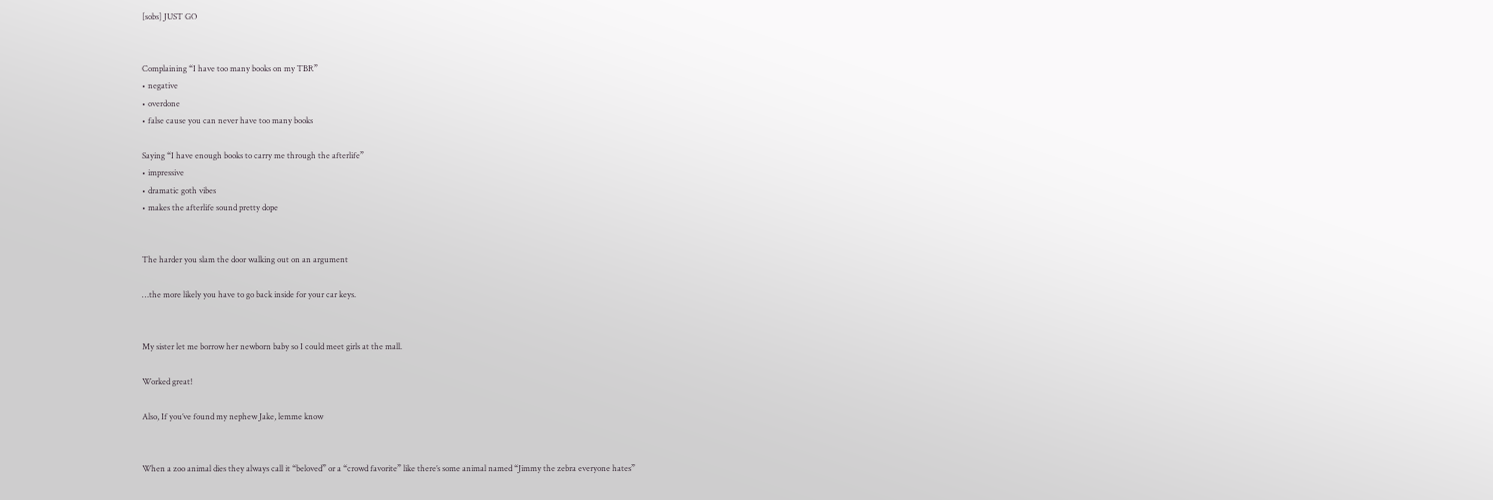[sobs] JUST GO


Complaining “I have too many books on my TBR”
• negative
• overdone
• false cause you can never have too many books

Saying “I have enough books to carry me through the afterlife”
• impressive
• dramatic goth vibes
• makes the afterlife sound pretty dope


The harder you slam the door walking out on an argument

…the more likely you have to go back inside for your car keys.


My sister let me borrow her newborn baby so I could meet girls at the mall.

Worked great!

Also, If you’ve found my nephew Jake, lemme know


When a zoo animal dies they always call it “beloved” or a “crowd favorite” like there’s some animal named “Jimmy the zebra everyone hates”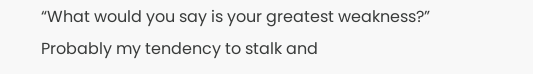“What would you say is your greatest weakness?”
Probably my tendency to stalk and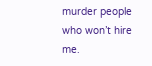murder people who won’t hire me.